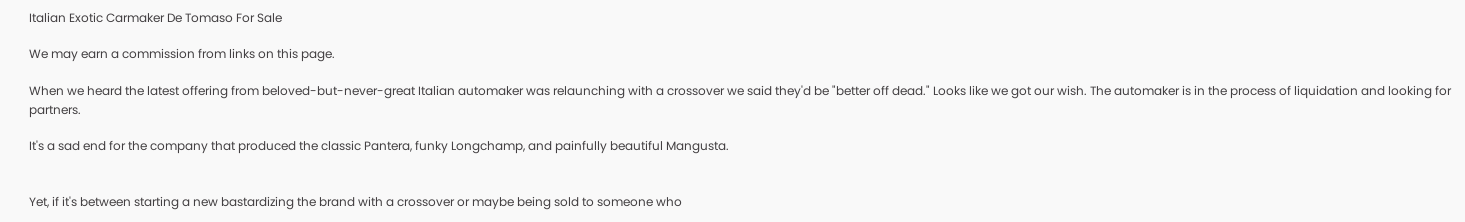Italian Exotic Carmaker De Tomaso For Sale

We may earn a commission from links on this page.

When we heard the latest offering from beloved-but-never-great Italian automaker was relaunching with a crossover we said they'd be "better off dead." Looks like we got our wish. The automaker is in the process of liquidation and looking for partners.

It's a sad end for the company that produced the classic Pantera, funky Longchamp, and painfully beautiful Mangusta.


Yet, if it's between starting a new bastardizing the brand with a crossover or maybe being sold to someone who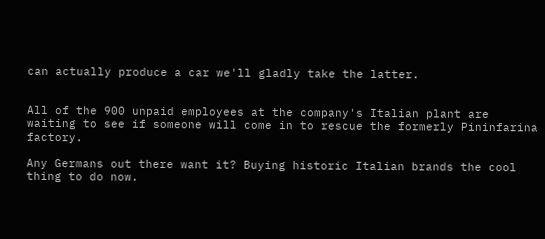can actually produce a car we'll gladly take the latter.


All of the 900 unpaid employees at the company's Italian plant are waiting to see if someone will come in to rescue the formerly Pininfarina factory.

Any Germans out there want it? Buying historic Italian brands the cool thing to do now.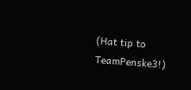(Hat tip to TeamPenske3!)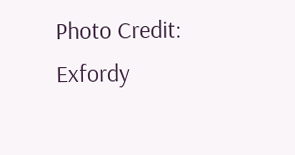Photo Credit: Exfordy